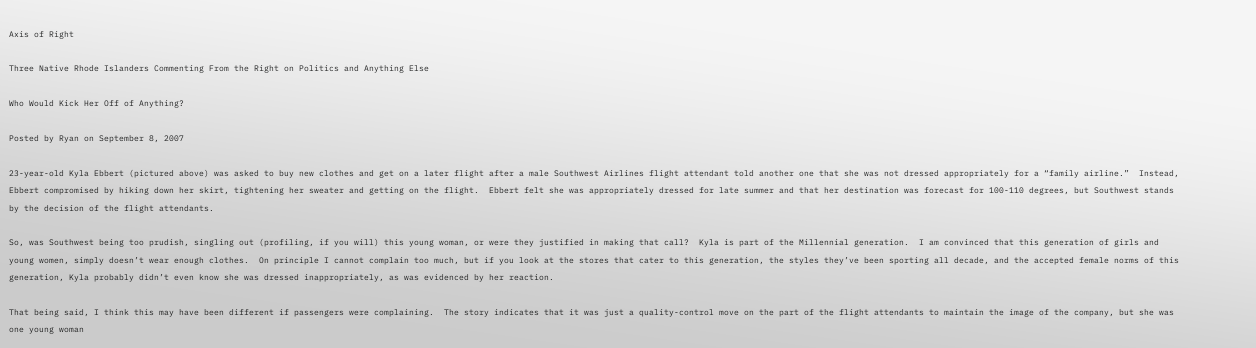Axis of Right

Three Native Rhode Islanders Commenting From the Right on Politics and Anything Else

Who Would Kick Her Off of Anything?

Posted by Ryan on September 8, 2007

23-year-old Kyla Ebbert (pictured above) was asked to buy new clothes and get on a later flight after a male Southwest Airlines flight attendant told another one that she was not dressed appropriately for a “family airline.”  Instead, Ebbert compromised by hiking down her skirt, tightening her sweater and getting on the flight.  Ebbert felt she was appropriately dressed for late summer and that her destination was forecast for 100-110 degrees, but Southwest stands by the decision of the flight attendants.

So, was Southwest being too prudish, singling out (profiling, if you will) this young woman, or were they justified in making that call?  Kyla is part of the Millennial generation.  I am convinced that this generation of girls and young women, simply doesn’t wear enough clothes.  On principle I cannot complain too much, but if you look at the stores that cater to this generation, the styles they’ve been sporting all decade, and the accepted female norms of this generation, Kyla probably didn’t even know she was dressed inappropriately, as was evidenced by her reaction.

That being said, I think this may have been different if passengers were complaining.  The story indicates that it was just a quality-control move on the part of the flight attendants to maintain the image of the company, but she was one young woman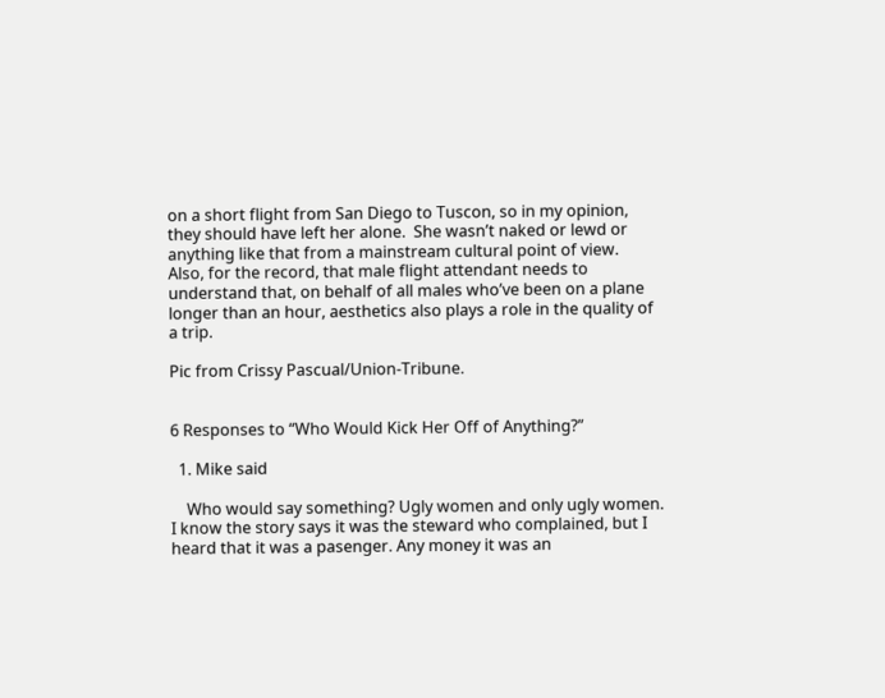on a short flight from San Diego to Tuscon, so in my opinion, they should have left her alone.  She wasn’t naked or lewd or anything like that from a mainstream cultural point of view.  Also, for the record, that male flight attendant needs to understand that, on behalf of all males who’ve been on a plane longer than an hour, aesthetics also plays a role in the quality of a trip.

Pic from Crissy Pascual/Union-Tribune.


6 Responses to “Who Would Kick Her Off of Anything?”

  1. Mike said

    Who would say something? Ugly women and only ugly women. I know the story says it was the steward who complained, but I heard that it was a pasenger. Any money it was an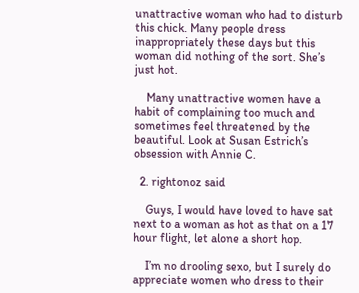unattractive woman who had to disturb this chick. Many people dress inappropriately these days but this woman did nothing of the sort. She’s just hot.

    Many unattractive women have a habit of complaining too much and sometimes feel threatened by the beautiful. Look at Susan Estrich’s obsession with Annie C.

  2. rightonoz said

    Guys, I would have loved to have sat next to a woman as hot as that on a 17 hour flight, let alone a short hop.

    I’m no drooling sexo, but I surely do appreciate women who dress to their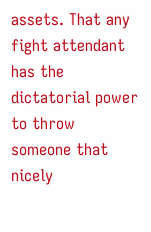assets. That any fight attendant has the dictatorial power to throw someone that nicely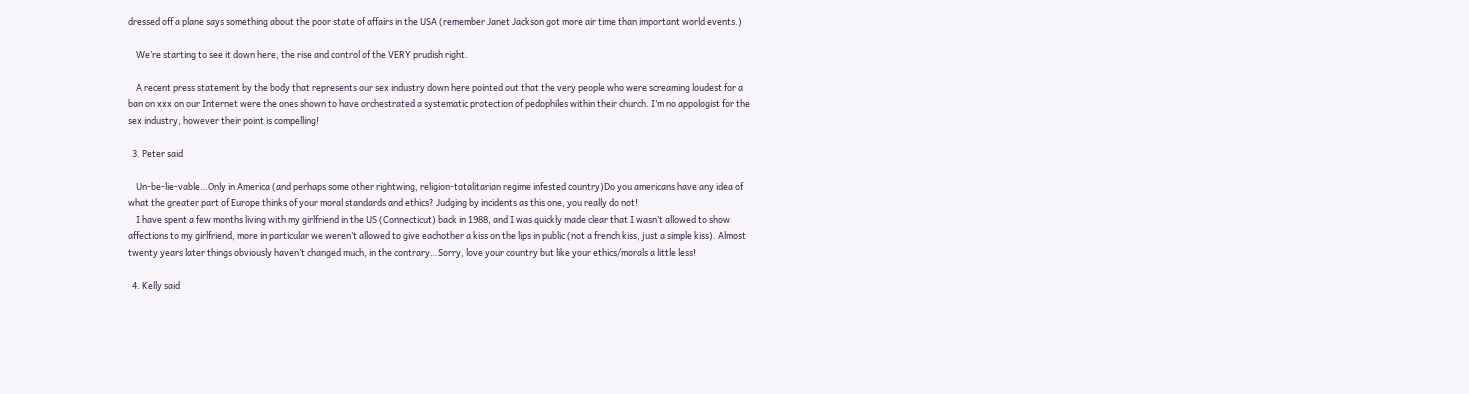dressed off a plane says something about the poor state of affairs in the USA (remember Janet Jackson got more air time than important world events.)

    We’re starting to see it down here, the rise and control of the VERY prudish right.

    A recent press statement by the body that represents our sex industry down here pointed out that the very people who were screaming loudest for a ban on xxx on our Internet were the ones shown to have orchestrated a systematic protection of pedophiles within their church. I’m no appologist for the sex industry, however their point is compelling!

  3. Peter said

    Un-be-lie-vable…Only in America (and perhaps some other rightwing, religion-totalitarian regime infested country)Do you americans have any idea of what the greater part of Europe thinks of your moral standards and ethics? Judging by incidents as this one, you really do not!
    I have spent a few months living with my girlfriend in the US (Connecticut) back in 1988, and I was quickly made clear that I wasn’t allowed to show affections to my girlfriend, more in particular we weren’t allowed to give eachother a kiss on the lips in public (not a french kiss, just a simple kiss). Almost twenty years later things obviously haven’t changed much, in the contrary…Sorry, love your country but like your ethics/morals a little less!

  4. Kelly said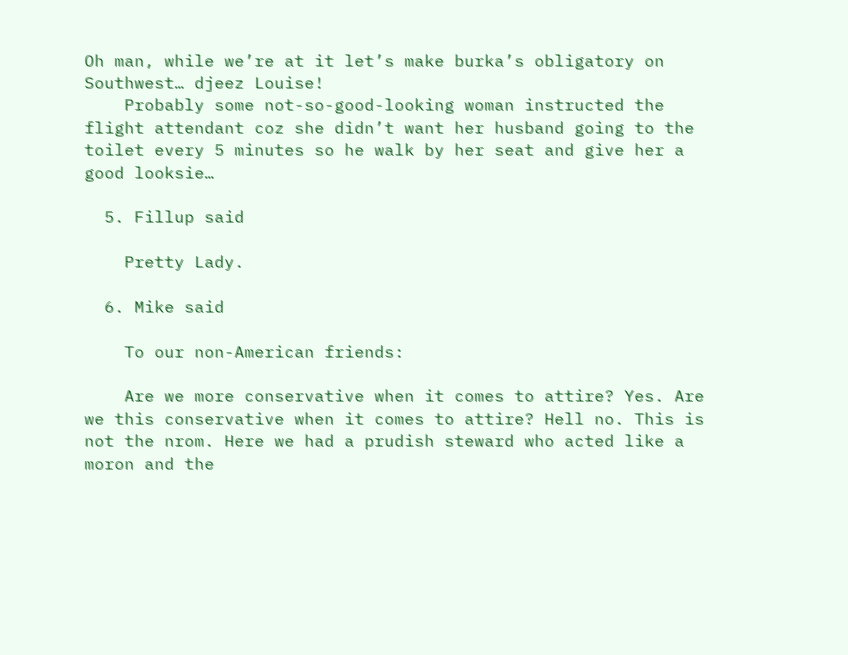Oh man, while we’re at it let’s make burka’s obligatory on Southwest… djeez Louise!
    Probably some not-so-good-looking woman instructed the flight attendant coz she didn’t want her husband going to the toilet every 5 minutes so he walk by her seat and give her a good looksie…

  5. Fillup said

    Pretty Lady.

  6. Mike said

    To our non-American friends:

    Are we more conservative when it comes to attire? Yes. Are we this conservative when it comes to attire? Hell no. This is not the nrom. Here we had a prudish steward who acted like a moron and the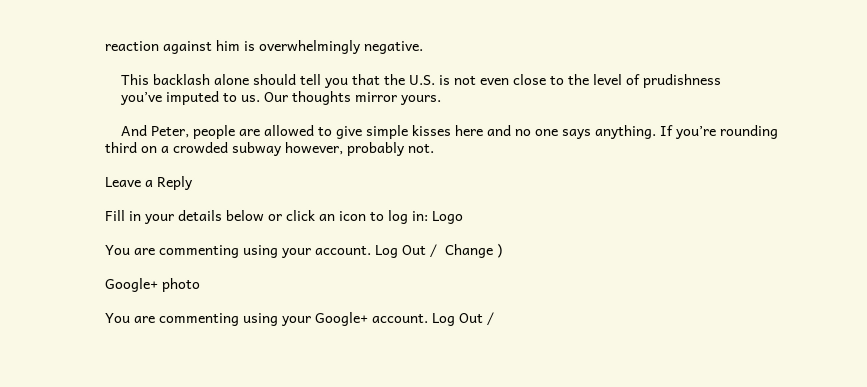reaction against him is overwhelmingly negative.

    This backlash alone should tell you that the U.S. is not even close to the level of prudishness
    you’ve imputed to us. Our thoughts mirror yours.

    And Peter, people are allowed to give simple kisses here and no one says anything. If you’re rounding third on a crowded subway however, probably not.

Leave a Reply

Fill in your details below or click an icon to log in: Logo

You are commenting using your account. Log Out /  Change )

Google+ photo

You are commenting using your Google+ account. Log Out /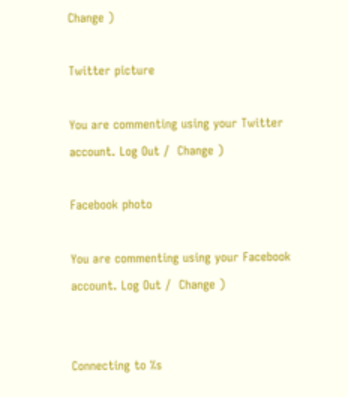Change )

Twitter picture

You are commenting using your Twitter account. Log Out /  Change )

Facebook photo

You are commenting using your Facebook account. Log Out /  Change )


Connecting to %s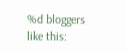%d bloggers like this: